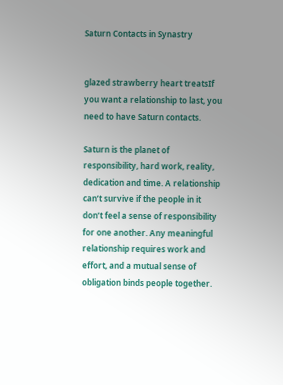Saturn Contacts in Synastry


glazed strawberry heart treatsIf you want a relationship to last, you need to have Saturn contacts.

Saturn is the planet of responsibility, hard work, reality, dedication and time. A relationship can’t survive if the people in it don’t feel a sense of responsibility for one another. Any meaningful relationship requires work and effort, and a mutual sense of obligation binds people together.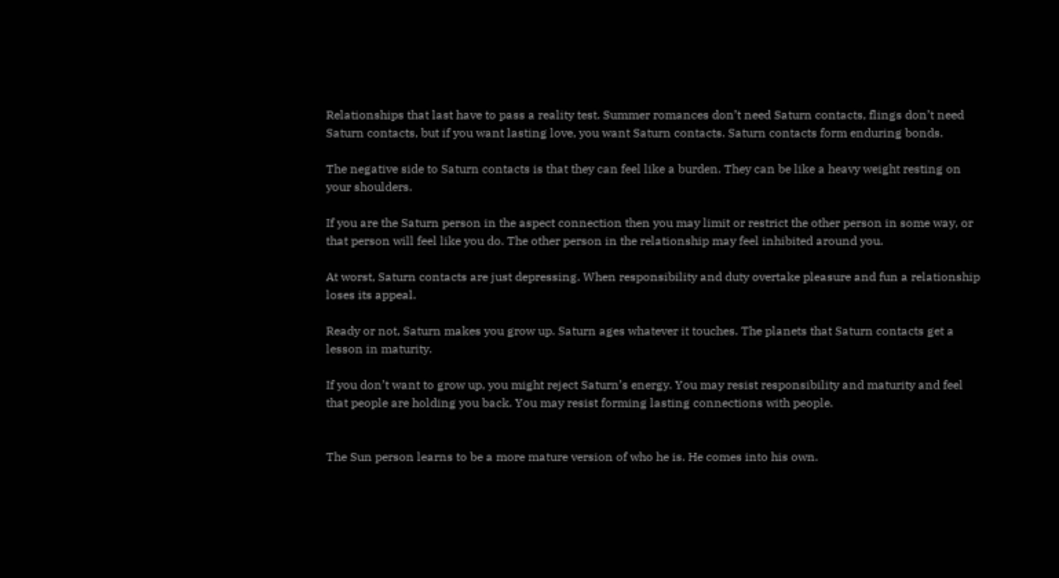Relationships that last have to pass a reality test. Summer romances don’t need Saturn contacts, flings don’t need Saturn contacts, but if you want lasting love, you want Saturn contacts. Saturn contacts form enduring bonds.

The negative side to Saturn contacts is that they can feel like a burden. They can be like a heavy weight resting on your shoulders.

If you are the Saturn person in the aspect connection then you may limit or restrict the other person in some way, or that person will feel like you do. The other person in the relationship may feel inhibited around you.

At worst, Saturn contacts are just depressing. When responsibility and duty overtake pleasure and fun a relationship loses its appeal.

Ready or not, Saturn makes you grow up. Saturn ages whatever it touches. The planets that Saturn contacts get a lesson in maturity.

If you don’t want to grow up, you might reject Saturn’s energy. You may resist responsibility and maturity and feel that people are holding you back. You may resist forming lasting connections with people.


The Sun person learns to be a more mature version of who he is. He comes into his own.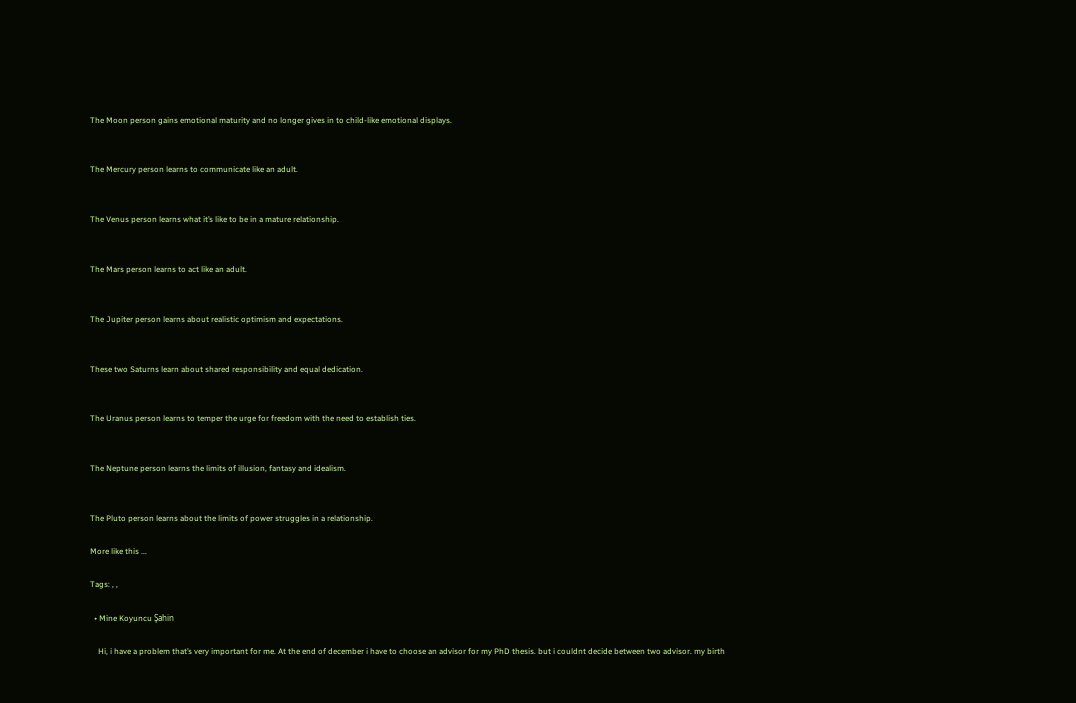The Moon person gains emotional maturity and no longer gives in to child-like emotional displays.


The Mercury person learns to communicate like an adult.


The Venus person learns what it’s like to be in a mature relationship.


The Mars person learns to act like an adult.


The Jupiter person learns about realistic optimism and expectations.


These two Saturns learn about shared responsibility and equal dedication.


The Uranus person learns to temper the urge for freedom with the need to establish ties.


The Neptune person learns the limits of illusion, fantasy and idealism.


The Pluto person learns about the limits of power struggles in a relationship.

More like this ...

Tags: , ,

  • Mine Koyuncu Şahin

    Hi, i have a problem that’s very important for me. At the end of december i have to choose an advisor for my PhD thesis. but i couldnt decide between two advisor. my birth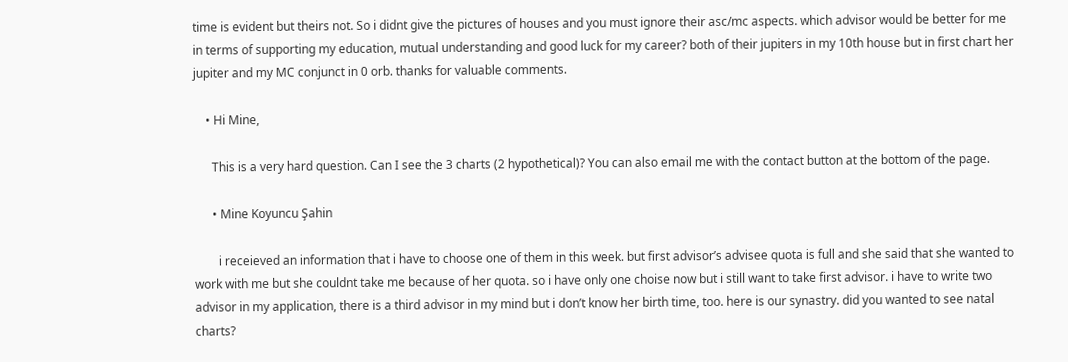time is evident but theirs not. So i didnt give the pictures of houses and you must ignore their asc/mc aspects. which advisor would be better for me in terms of supporting my education, mutual understanding and good luck for my career? both of their jupiters in my 10th house but in first chart her jupiter and my MC conjunct in 0 orb. thanks for valuable comments.

    • Hi Mine,

      This is a very hard question. Can I see the 3 charts (2 hypothetical)? You can also email me with the contact button at the bottom of the page.

      • Mine Koyuncu Şahin

        i receieved an information that i have to choose one of them in this week. but first advisor’s advisee quota is full and she said that she wanted to work with me but she couldnt take me because of her quota. so i have only one choise now but i still want to take first advisor. i have to write two advisor in my application, there is a third advisor in my mind but i don’t know her birth time, too. here is our synastry. did you wanted to see natal charts?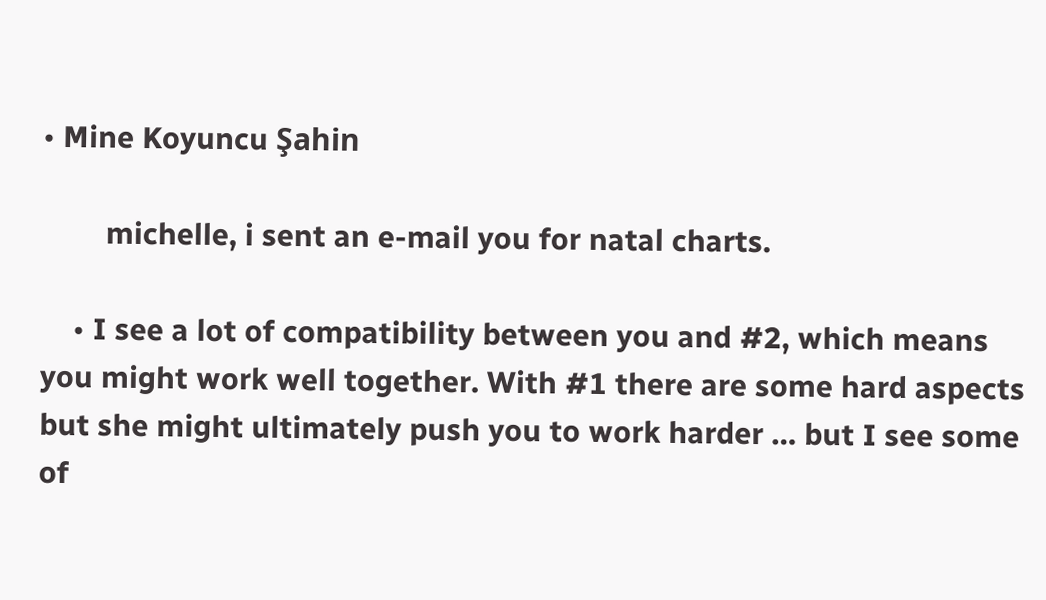• Mine Koyuncu Şahin

        michelle, i sent an e-mail you for natal charts.

    • I see a lot of compatibility between you and #2, which means you might work well together. With #1 there are some hard aspects but she might ultimately push you to work harder … but I see some of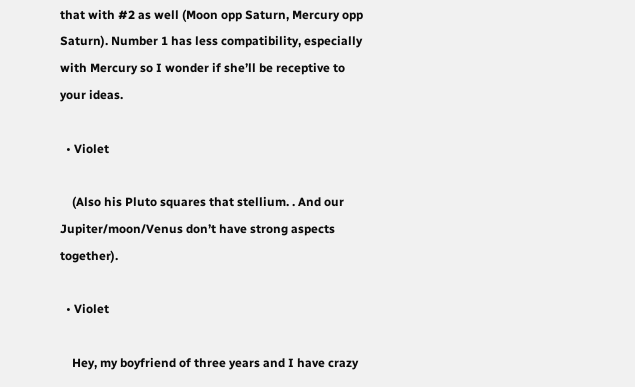that with #2 as well (Moon opp Saturn, Mercury opp Saturn). Number 1 has less compatibility, especially with Mercury so I wonder if she’ll be receptive to your ideas.

  • Violet

    (Also his Pluto squares that stellium. . And our Jupiter/moon/Venus don’t have strong aspects together).

  • Violet

    Hey, my boyfriend of three years and I have crazy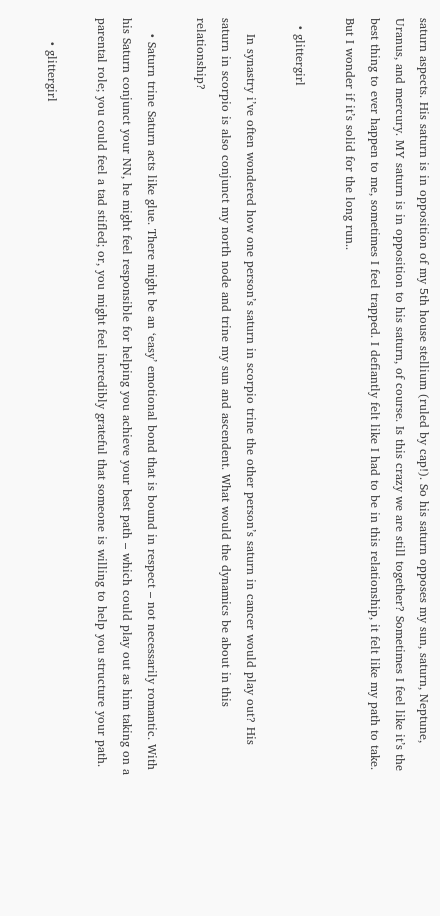saturn aspects. His saturn is in opposition of my 5th house stellium (ruled by cap!). So his saturn opposes my sun, saturn, Neptune, Uranus, and mercury. MY saturn is in opposition to his saturn, of course. Is this crazy we are still together? Sometimes I feel like it’s the best thing to ever happen to me, sometimes I feel trapped. I defiantly felt like I had to be in this relationship, it felt like my path to take. But I wonder if it’s solid for the long run..

  • glittergirl

    In synastry i’ve often wondered how one person’s saturn in scorpio trine the other person’s saturn in cancer would play out? His saturn in scorpio is also conjunct my north node and trine my sun and ascendent. What would the dynamics be about in this relationship?

    • Saturn trine Saturn acts like glue. There might be an ‘easy’ emotional bond that is bound in respect – not necessarily romantic. With his Saturn conjunct your NN, he might feel responsible for helping you achieve your best path – which could play out as him taking on a parental role; you could feel a tad stifled; or, you might feel incredibly grateful that someone is willing to help you structure your path.

      • glittergirl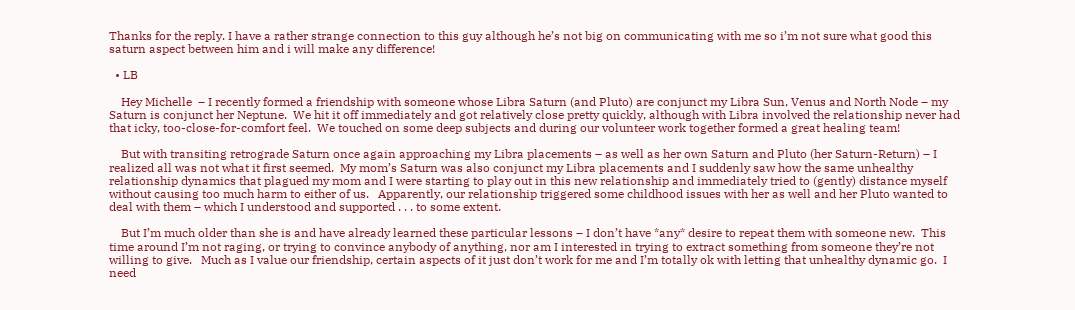Thanks for the reply. I have a rather strange connection to this guy although he’s not big on communicating with me so i’m not sure what good this saturn aspect between him and i will make any difference!

  • LB

    Hey Michelle  – I recently formed a friendship with someone whose Libra Saturn (and Pluto) are conjunct my Libra Sun, Venus and North Node – my Saturn is conjunct her Neptune.  We hit it off immediately and got relatively close pretty quickly, although with Libra involved the relationship never had that icky, too-close-for-comfort feel.  We touched on some deep subjects and during our volunteer work together formed a great healing team!

    But with transiting retrograde Saturn once again approaching my Libra placements – as well as her own Saturn and Pluto (her Saturn-Return) – I realized all was not what it first seemed.  My mom’s Saturn was also conjunct my Libra placements and I suddenly saw how the same unhealthy relationship dynamics that plagued my mom and I were starting to play out in this new relationship and immediately tried to (gently) distance myself without causing too much harm to either of us.   Apparently, our relationship triggered some childhood issues with her as well and her Pluto wanted to deal with them – which I understood and supported . . . to some extent.

    But I’m much older than she is and have already learned these particular lessons – I don’t have *any* desire to repeat them with someone new.  This time around I’m not raging, or trying to convince anybody of anything, nor am I interested in trying to extract something from someone they’re not willing to give.   Much as I value our friendship, certain aspects of it just don’t work for me and I’m totally ok with letting that unhealthy dynamic go.  I need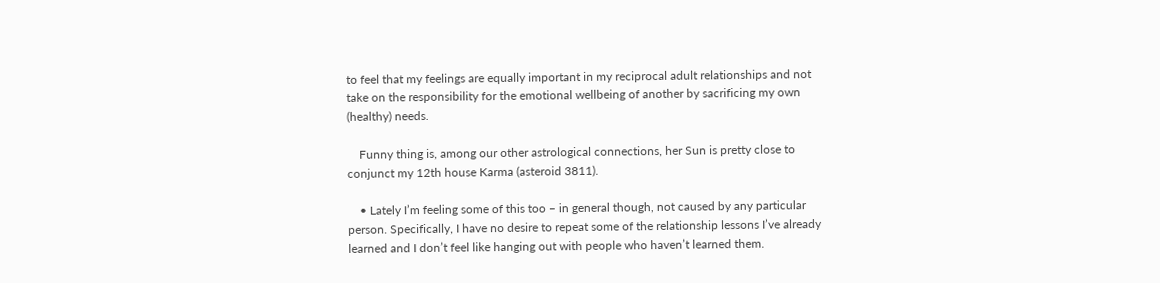to feel that my feelings are equally important in my reciprocal adult relationships and not take on the responsibility for the emotional wellbeing of another by sacrificing my own (healthy) needs.

    Funny thing is, among our other astrological connections, her Sun is pretty close to conjunct my 12th house Karma (asteroid 3811).

    • Lately I’m feeling some of this too – in general though, not caused by any particular person. Specifically, I have no desire to repeat some of the relationship lessons I’ve already learned and I don’t feel like hanging out with people who haven’t learned them.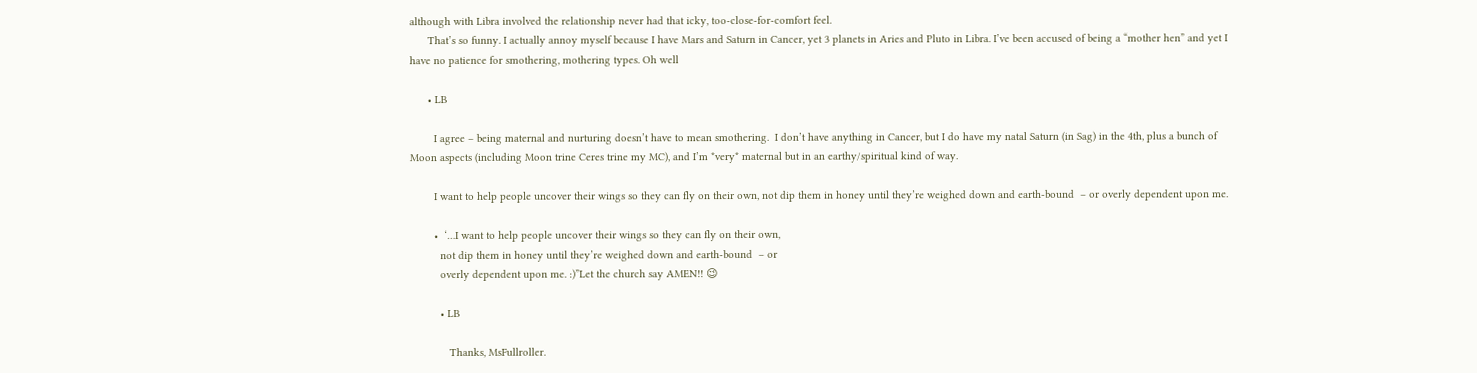although with Libra involved the relationship never had that icky, too-close-for-comfort feel.
      That’s so funny. I actually annoy myself because I have Mars and Saturn in Cancer, yet 3 planets in Aries and Pluto in Libra. I’ve been accused of being a “mother hen” and yet I have no patience for smothering, mothering types. Oh well

      • LB

        I agree – being maternal and nurturing doesn’t have to mean smothering.  I don’t have anything in Cancer, but I do have my natal Saturn (in Sag) in the 4th, plus a bunch of Moon aspects (including Moon trine Ceres trine my MC), and I’m *very* maternal but in an earthy/spiritual kind of way.

        I want to help people uncover their wings so they can fly on their own, not dip them in honey until they’re weighed down and earth-bound  – or overly dependent upon me.

        •  ‘…I want to help people uncover their wings so they can fly on their own,
          not dip them in honey until they’re weighed down and earth-bound  – or
          overly dependent upon me. :)”Let the church say AMEN!! 😉

          • LB

             Thanks, MsFullroller.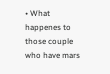• What happenes to those couple who have mars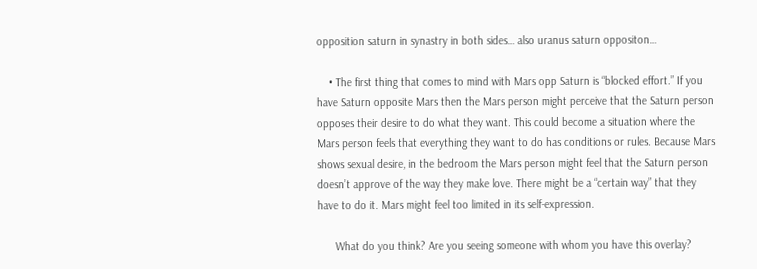opposition saturn in synastry in both sides… also uranus saturn oppositon…

    • The first thing that comes to mind with Mars opp Saturn is “blocked effort.” If you have Saturn opposite Mars then the Mars person might perceive that the Saturn person opposes their desire to do what they want. This could become a situation where the Mars person feels that everything they want to do has conditions or rules. Because Mars shows sexual desire, in the bedroom the Mars person might feel that the Saturn person doesn’t approve of the way they make love. There might be a “certain way” that they have to do it. Mars might feel too limited in its self-expression.

      What do you think? Are you seeing someone with whom you have this overlay?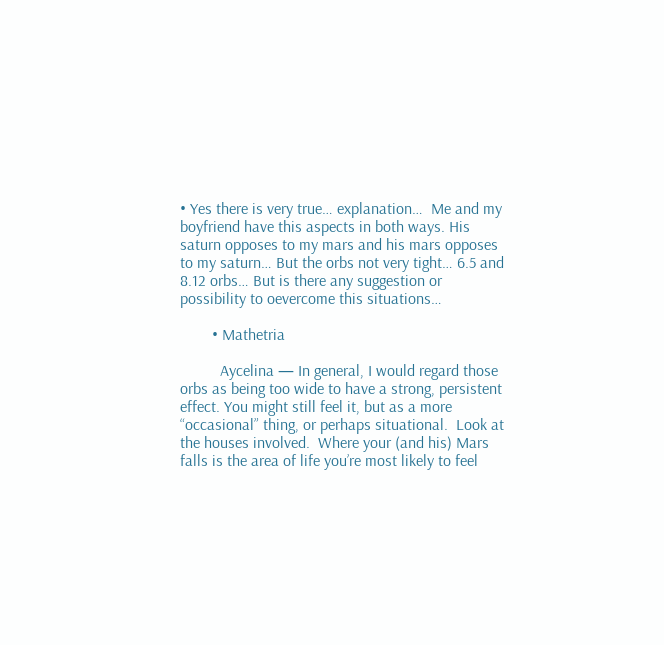• Yes there is very true… explanation…  Me and my boyfriend have this aspects in both ways. His saturn opposes to my mars and his mars opposes to my saturn… But the orbs not very tight… 6.5 and 8.12 orbs… But is there any suggestion or possibility to oevercome this situations…

        • Mathetria

          Aycelina — In general, I would regard those orbs as being too wide to have a strong, persistent effect. You might still feel it, but as a more “occasional” thing, or perhaps situational.  Look at the houses involved.  Where your (and his) Mars falls is the area of life you’re most likely to feel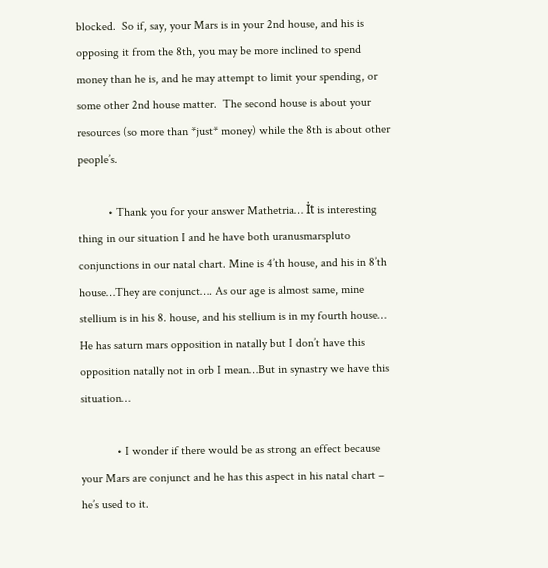blocked.  So if, say, your Mars is in your 2nd house, and his is opposing it from the 8th, you may be more inclined to spend money than he is, and he may attempt to limit your spending, or some other 2nd house matter.  The second house is about your resources (so more than *just* money) while the 8th is about other people’s.

          • Thank you for your answer Mathetria… İt is interesting thing in our situation I and he have both uranusmarspluto conjunctions in our natal chart. Mine is 4’th house, and his in 8’th house…They are conjunct…. As our age is almost same, mine stellium is in his 8. house, and his stellium is in my fourth house… He has saturn mars opposition in natally but I don’t have this opposition natally not in orb I mean…But in synastry we have this situation…

            • I wonder if there would be as strong an effect because your Mars are conjunct and he has this aspect in his natal chart – he’s used to it.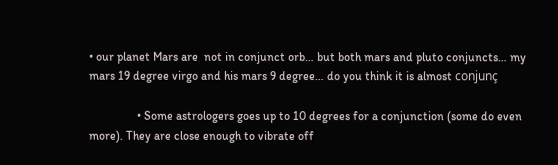• our planet Mars are  not in conjunct orb… but both mars and pluto conjuncts… my mars 19 degree virgo and his mars 9 degree… do you think it is almost conjunç

                • Some astrologers goes up to 10 degrees for a conjunction (some do even more). They are close enough to vibrate off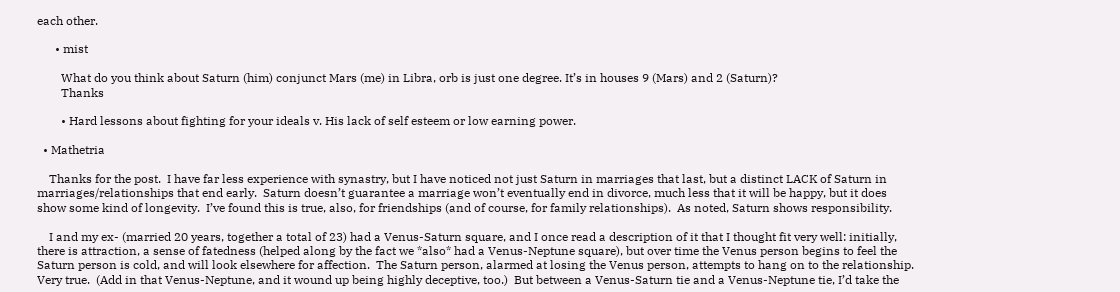each other.

      • mist

        What do you think about Saturn (him) conjunct Mars (me) in Libra, orb is just one degree. It’s in houses 9 (Mars) and 2 (Saturn)?
        Thanks

        • Hard lessons about fighting for your ideals v. His lack of self esteem or low earning power.

  • Mathetria

    Thanks for the post.  I have far less experience with synastry, but I have noticed not just Saturn in marriages that last, but a distinct LACK of Saturn in marriages/relationships that end early.  Saturn doesn’t guarantee a marriage won’t eventually end in divorce, much less that it will be happy, but it does show some kind of longevity.  I’ve found this is true, also, for friendships (and of course, for family relationships).  As noted, Saturn shows responsibility.

    I and my ex- (married 20 years, together a total of 23) had a Venus-Saturn square, and I once read a description of it that I thought fit very well: initially, there is attraction, a sense of fatedness (helped along by the fact we *also* had a Venus-Neptune square), but over time the Venus person begins to feel the Saturn person is cold, and will look elsewhere for affection.  The Saturn person, alarmed at losing the Venus person, attempts to hang on to the relationship.  Very true.  (Add in that Venus-Neptune, and it wound up being highly deceptive, too.)  But between a Venus-Saturn tie and a Venus-Neptune tie, I’d take the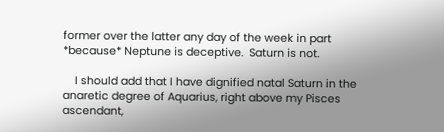former over the latter any day of the week in part *because* Neptune is deceptive.  Saturn is not.

    I should add that I have dignified natal Saturn in the anaretic degree of Aquarius, right above my Pisces ascendant,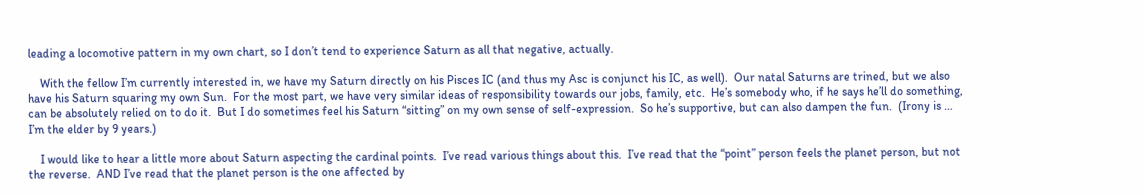leading a locomotive pattern in my own chart, so I don’t tend to experience Saturn as all that negative, actually.

    With the fellow I’m currently interested in, we have my Saturn directly on his Pisces IC (and thus my Asc is conjunct his IC, as well).  Our natal Saturns are trined, but we also have his Saturn squaring my own Sun.  For the most part, we have very similar ideas of responsibility towards our jobs, family, etc.  He’s somebody who, if he says he’ll do something, can be absolutely relied on to do it.  But I do sometimes feel his Saturn “sitting” on my own sense of self-expression.  So he’s supportive, but can also dampen the fun.  (Irony is … I’m the elder by 9 years.)

    I would like to hear a little more about Saturn aspecting the cardinal points.  I’ve read various things about this.  I’ve read that the “point” person feels the planet person, but not the reverse.  AND I’ve read that the planet person is the one affected by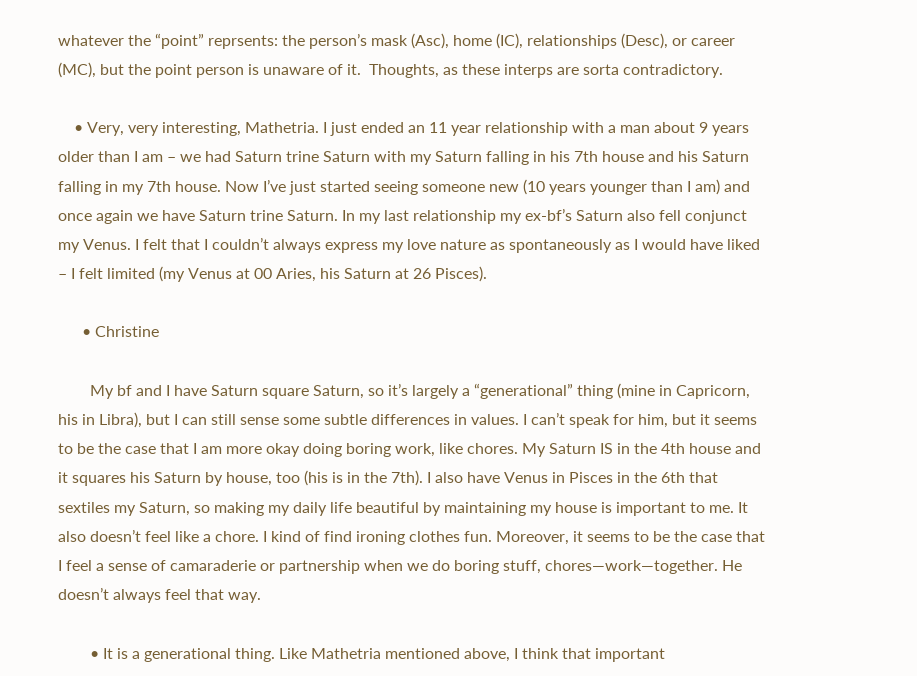whatever the “point” reprsents: the person’s mask (Asc), home (IC), relationships (Desc), or career (MC), but the point person is unaware of it.  Thoughts, as these interps are sorta contradictory.

    • Very, very interesting, Mathetria. I just ended an 11 year relationship with a man about 9 years older than I am – we had Saturn trine Saturn with my Saturn falling in his 7th house and his Saturn falling in my 7th house. Now I’ve just started seeing someone new (10 years younger than I am) and once again we have Saturn trine Saturn. In my last relationship my ex-bf’s Saturn also fell conjunct my Venus. I felt that I couldn’t always express my love nature as spontaneously as I would have liked – I felt limited (my Venus at 00 Aries, his Saturn at 26 Pisces).

      • Christine

        My bf and I have Saturn square Saturn, so it’s largely a “generational” thing (mine in Capricorn, his in Libra), but I can still sense some subtle differences in values. I can’t speak for him, but it seems to be the case that I am more okay doing boring work, like chores. My Saturn IS in the 4th house and it squares his Saturn by house, too (his is in the 7th). I also have Venus in Pisces in the 6th that sextiles my Saturn, so making my daily life beautiful by maintaining my house is important to me. It also doesn’t feel like a chore. I kind of find ironing clothes fun. Moreover, it seems to be the case that I feel a sense of camaraderie or partnership when we do boring stuff, chores—work—together. He doesn’t always feel that way.

        • It is a generational thing. Like Mathetria mentioned above, I think that important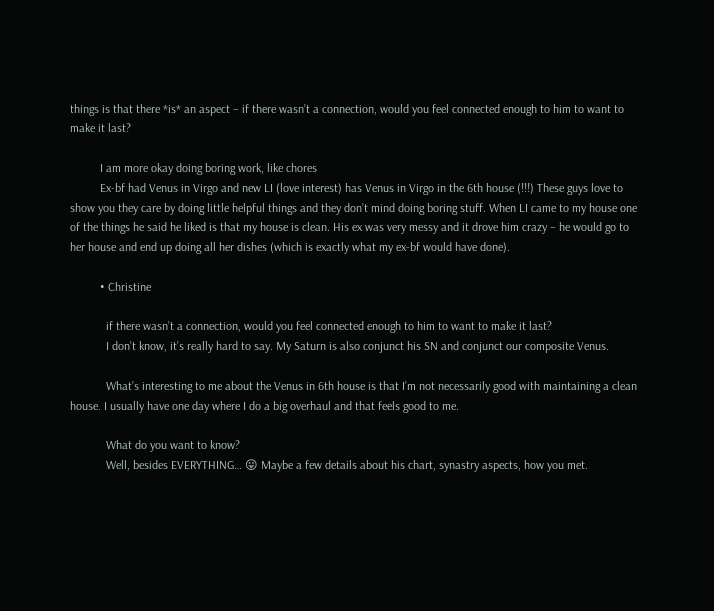things is that there *is* an aspect – if there wasn’t a connection, would you feel connected enough to him to want to make it last?

          I am more okay doing boring work, like chores
          Ex-bf had Venus in Virgo and new LI (love interest) has Venus in Virgo in the 6th house (!!!) These guys love to show you they care by doing little helpful things and they don’t mind doing boring stuff. When LI came to my house one of the things he said he liked is that my house is clean. His ex was very messy and it drove him crazy – he would go to her house and end up doing all her dishes (which is exactly what my ex-bf would have done).

          • Christine

            if there wasn’t a connection, would you feel connected enough to him to want to make it last?
            I don’t know, it’s really hard to say. My Saturn is also conjunct his SN and conjunct our composite Venus.

            What’s interesting to me about the Venus in 6th house is that I’m not necessarily good with maintaining a clean house. I usually have one day where I do a big overhaul and that feels good to me.

            What do you want to know?
            Well, besides EVERYTHING… 😛 Maybe a few details about his chart, synastry aspects, how you met.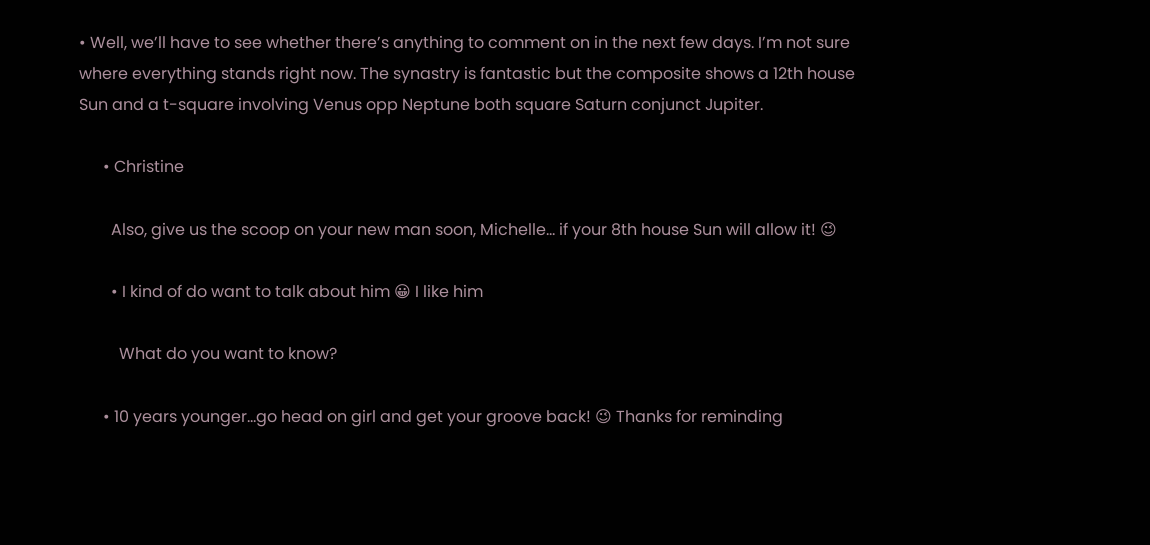• Well, we’ll have to see whether there’s anything to comment on in the next few days. I’m not sure where everything stands right now. The synastry is fantastic but the composite shows a 12th house Sun and a t-square involving Venus opp Neptune both square Saturn conjunct Jupiter.

      • Christine

        Also, give us the scoop on your new man soon, Michelle… if your 8th house Sun will allow it! 😉

        • I kind of do want to talk about him 😀 I like him

          What do you want to know?

      • 10 years younger…go head on girl and get your groove back! 😉 Thanks for reminding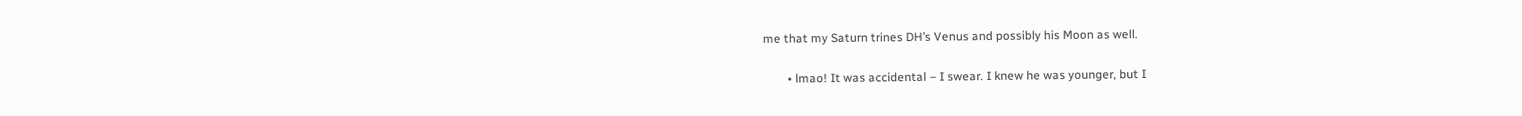me that my Saturn trines DH’s Venus and possibly his Moon as well.

        • lmao! It was accidental – I swear. I knew he was younger, but I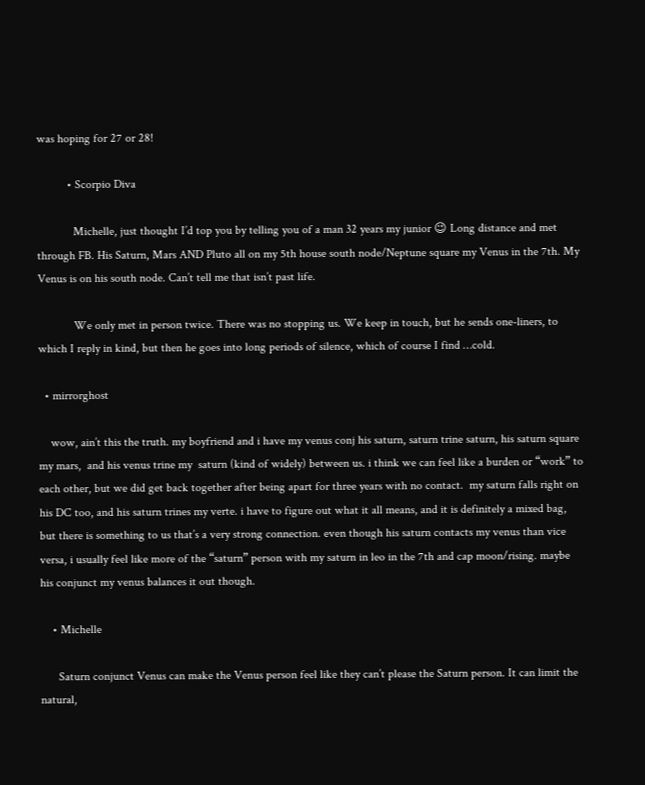was hoping for 27 or 28!

          • Scorpio Diva

            Michelle, just thought I’d top you by telling you of a man 32 years my junior 😉 Long distance and met through FB. His Saturn, Mars AND Pluto all on my 5th house south node/Neptune square my Venus in the 7th. My Venus is on his south node. Can’t tell me that isn’t past life.

            We only met in person twice. There was no stopping us. We keep in touch, but he sends one-liners, to which I reply in kind, but then he goes into long periods of silence, which of course I find …cold.

  • mirrorghost

    wow, ain’t this the truth. my boyfriend and i have my venus conj his saturn, saturn trine saturn, his saturn square my mars,  and his venus trine my  saturn (kind of widely) between us. i think we can feel like a burden or “work” to each other, but we did get back together after being apart for three years with no contact.  my saturn falls right on his DC too, and his saturn trines my verte. i have to figure out what it all means, and it is definitely a mixed bag, but there is something to us that’s a very strong connection. even though his saturn contacts my venus than vice versa, i usually feel like more of the “saturn” person with my saturn in leo in the 7th and cap moon/rising. maybe his conjunct my venus balances it out though.

    • Michelle

      Saturn conjunct Venus can make the Venus person feel like they can’t please the Saturn person. It can limit the natural,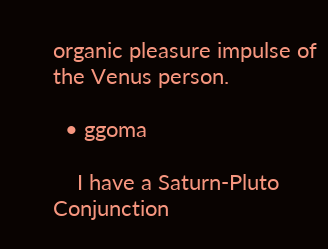organic pleasure impulse of the Venus person.

  • ggoma

    I have a Saturn-Pluto Conjunction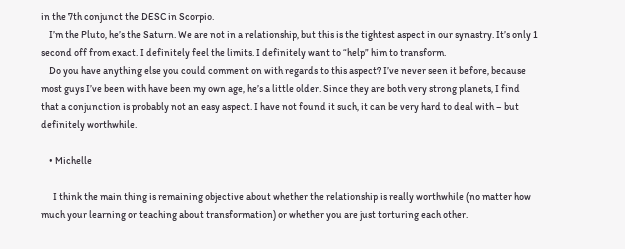in the 7th conjunct the DESC in Scorpio.
    I’m the Pluto, he’s the Saturn. We are not in a relationship, but this is the tightest aspect in our synastry. It’s only 1 second off from exact. I definitely feel the limits. I definitely want to “help” him to transform.
    Do you have anything else you could comment on with regards to this aspect? I’ve never seen it before, because most guys I’ve been with have been my own age, he’s a little older. Since they are both very strong planets, I find that a conjunction is probably not an easy aspect. I have not found it such, it can be very hard to deal with – but definitely worthwhile.

    • Michelle

      I think the main thing is remaining objective about whether the relationship is really worthwhile (no matter how much your learning or teaching about transformation) or whether you are just torturing each other.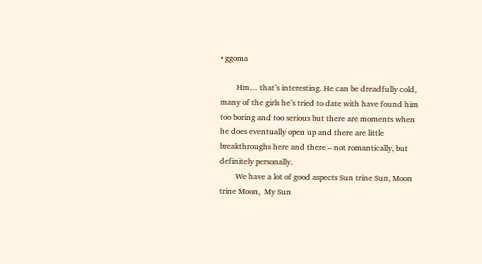• ggoma

        Hm… that’s interesting. He can be dreadfully cold, many of the girls he’s tried to date with have found him too boring and too serious but there are moments when he does eventually open up and there are little breakthroughs here and there – not romantically, but definitely personally.
        We have a lot of good aspects Sun trine Sun, Moon trine Moon,  My Sun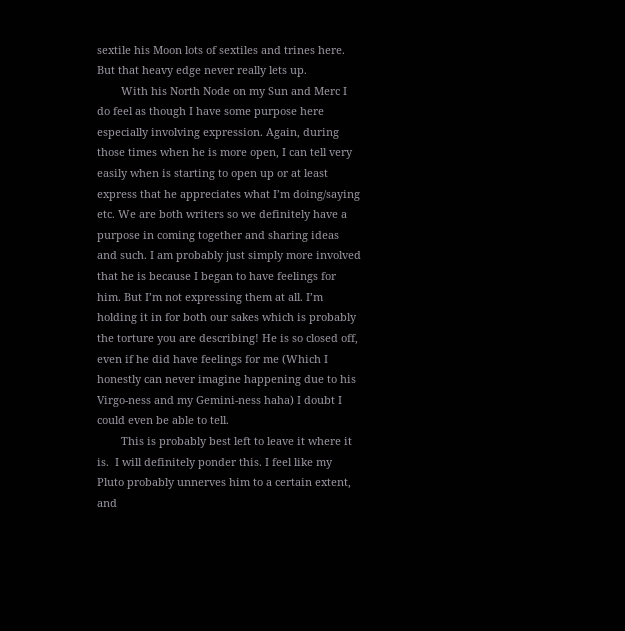sextile his Moon lots of sextiles and trines here. But that heavy edge never really lets up.
        With his North Node on my Sun and Merc I do feel as though I have some purpose here especially involving expression. Again, during those times when he is more open, I can tell very easily when is starting to open up or at least express that he appreciates what I’m doing/saying etc. We are both writers so we definitely have a purpose in coming together and sharing ideas and such. I am probably just simply more involved that he is because I began to have feelings for him. But I’m not expressing them at all. I’m holding it in for both our sakes which is probably the torture you are describing! He is so closed off, even if he did have feelings for me (Which I honestly can never imagine happening due to his Virgo-ness and my Gemini-ness haha) I doubt I could even be able to tell.
        This is probably best left to leave it where it is.  I will definitely ponder this. I feel like my Pluto probably unnerves him to a certain extent, and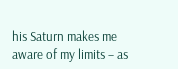his Saturn makes me aware of my limits – as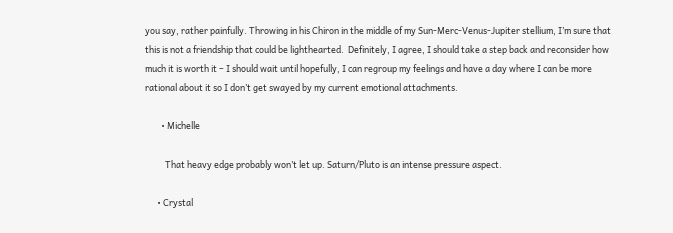you say, rather painfully. Throwing in his Chiron in the middle of my Sun-Merc-Venus-Jupiter stellium, I’m sure that this is not a friendship that could be lighthearted.  Definitely, I agree, I should take a step back and reconsider how much it is worth it – I should wait until hopefully, I can regroup my feelings and have a day where I can be more rational about it so I don’t get swayed by my current emotional attachments.

        • Michelle

          That heavy edge probably won’t let up. Saturn/Pluto is an intense pressure aspect.

      • Crystal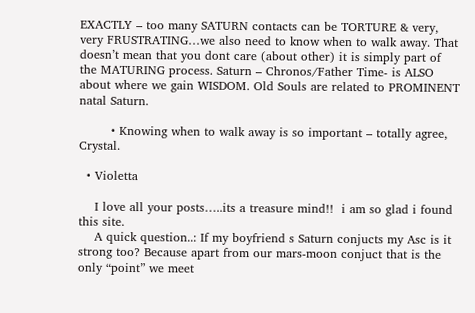EXACTLY – too many SATURN contacts can be TORTURE & very, very FRUSTRATING…we also need to know when to walk away. That doesn’t mean that you dont care (about other) it is simply part of the MATURING process. Saturn – Chronos/Father Time- is ALSO about where we gain WISDOM. Old Souls are related to PROMINENT natal Saturn.

        • Knowing when to walk away is so important – totally agree, Crystal.

  • Violetta

    I love all your posts…..its a treasure mind!!  i am so glad i found this site.
    A quick question..: If my boyfriend s Saturn conjucts my Asc is it  strong too? Because apart from our mars-moon conjuct that is the only “point” we meet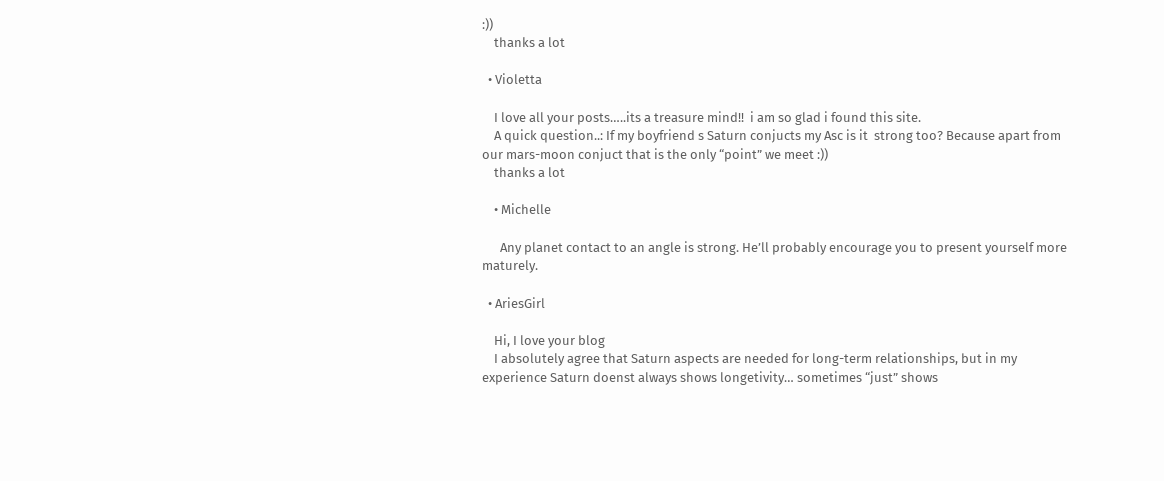:))
    thanks a lot

  • Violetta

    I love all your posts…..its a treasure mind!!  i am so glad i found this site.
    A quick question..: If my boyfriend s Saturn conjucts my Asc is it  strong too? Because apart from our mars-moon conjuct that is the only “point” we meet :))
    thanks a lot

    • Michelle

      Any planet contact to an angle is strong. He’ll probably encourage you to present yourself more maturely.

  • AriesGirl

    Hi, I love your blog
    I absolutely agree that Saturn aspects are needed for long-term relationships, but in my experience Saturn doenst always shows longetivity… sometimes “just” shows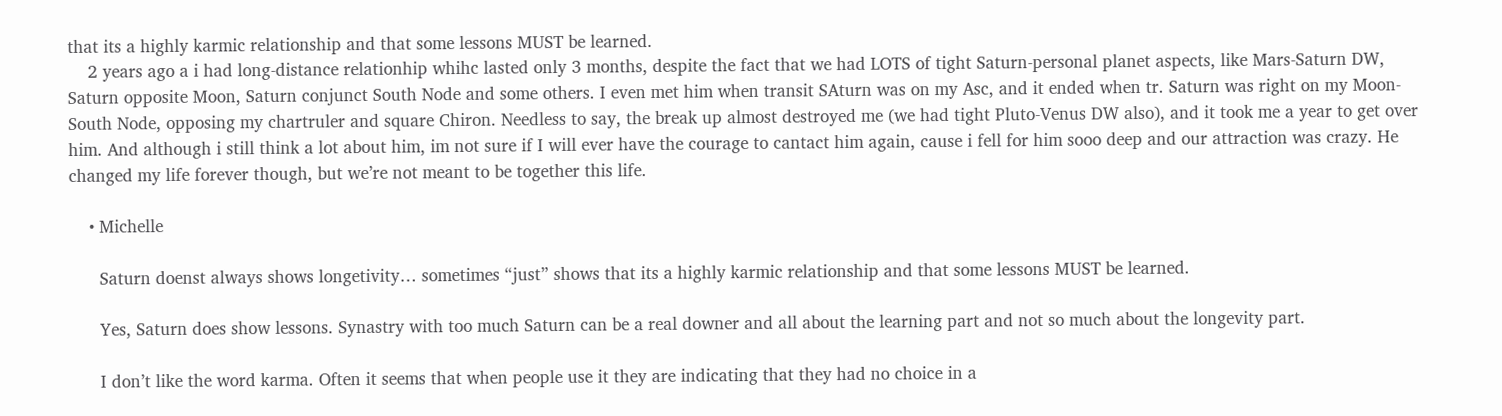that its a highly karmic relationship and that some lessons MUST be learned.
    2 years ago a i had long-distance relationhip whihc lasted only 3 months, despite the fact that we had LOTS of tight Saturn-personal planet aspects, like Mars-Saturn DW, Saturn opposite Moon, Saturn conjunct South Node and some others. I even met him when transit SAturn was on my Asc, and it ended when tr. Saturn was right on my Moon-South Node, opposing my chartruler and square Chiron. Needless to say, the break up almost destroyed me (we had tight Pluto-Venus DW also), and it took me a year to get over him. And although i still think a lot about him, im not sure if I will ever have the courage to cantact him again, cause i fell for him sooo deep and our attraction was crazy. He changed my life forever though, but we’re not meant to be together this life.

    • Michelle

      Saturn doenst always shows longetivity… sometimes “just” shows that its a highly karmic relationship and that some lessons MUST be learned.

      Yes, Saturn does show lessons. Synastry with too much Saturn can be a real downer and all about the learning part and not so much about the longevity part.

      I don’t like the word karma. Often it seems that when people use it they are indicating that they had no choice in a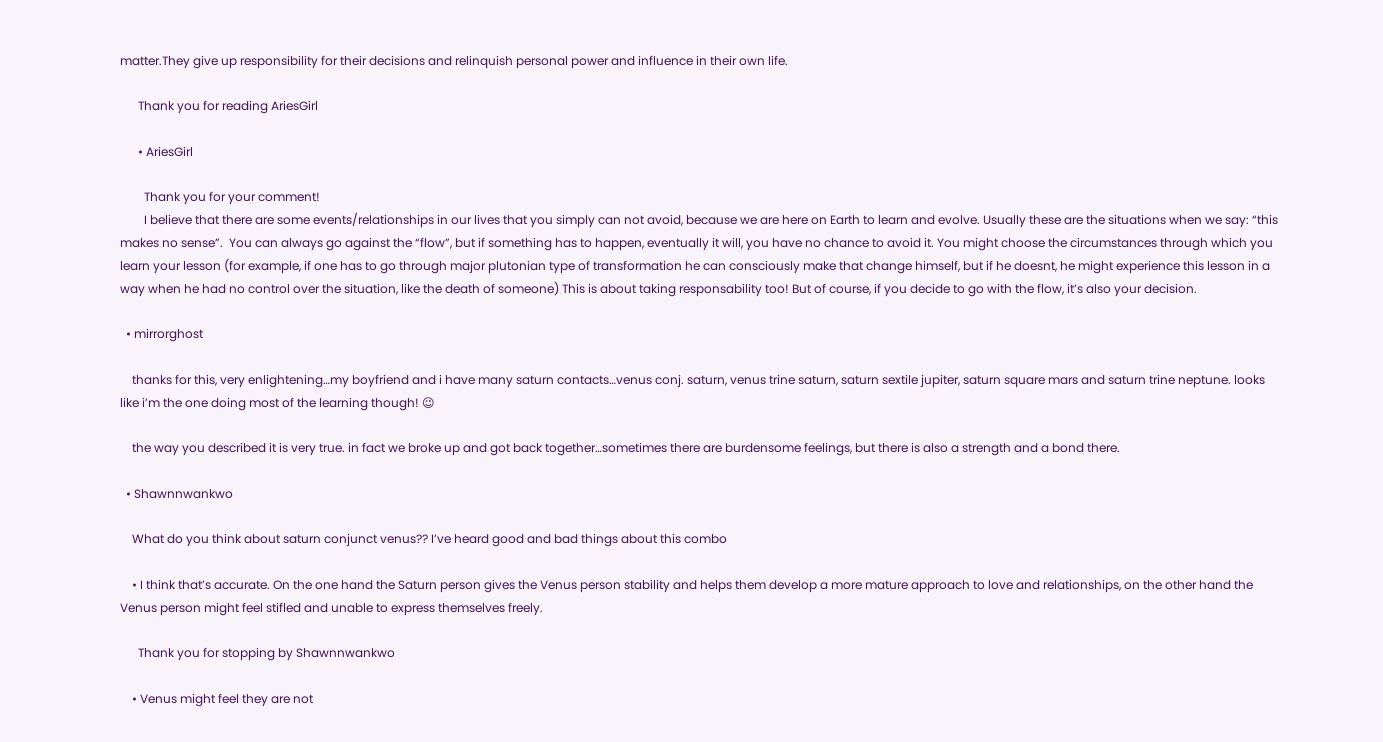matter.They give up responsibility for their decisions and relinquish personal power and influence in their own life.

      Thank you for reading AriesGirl

      • AriesGirl

        Thank you for your comment!
        I believe that there are some events/relationships in our lives that you simply can not avoid, because we are here on Earth to learn and evolve. Usually these are the situations when we say: “this makes no sense”.  You can always go against the “flow”, but if something has to happen, eventually it will, you have no chance to avoid it. You might choose the circumstances through which you learn your lesson (for example, if one has to go through major plutonian type of transformation he can consciously make that change himself, but if he doesnt, he might experience this lesson in a way when he had no control over the situation, like the death of someone) This is about taking responsability too! But of course, if you decide to go with the flow, it’s also your decision.

  • mirrorghost

    thanks for this, very enlightening…my boyfriend and i have many saturn contacts…venus conj. saturn, venus trine saturn, saturn sextile jupiter, saturn square mars and saturn trine neptune. looks like i’m the one doing most of the learning though! 😉

    the way you described it is very true. in fact we broke up and got back together…sometimes there are burdensome feelings, but there is also a strength and a bond there.

  • Shawnnwankwo

    What do you think about saturn conjunct venus?? I’ve heard good and bad things about this combo

    • I think that’s accurate. On the one hand the Saturn person gives the Venus person stability and helps them develop a more mature approach to love and relationships, on the other hand the Venus person might feel stifled and unable to express themselves freely.

      Thank you for stopping by Shawnnwankwo

    • Venus might feel they are not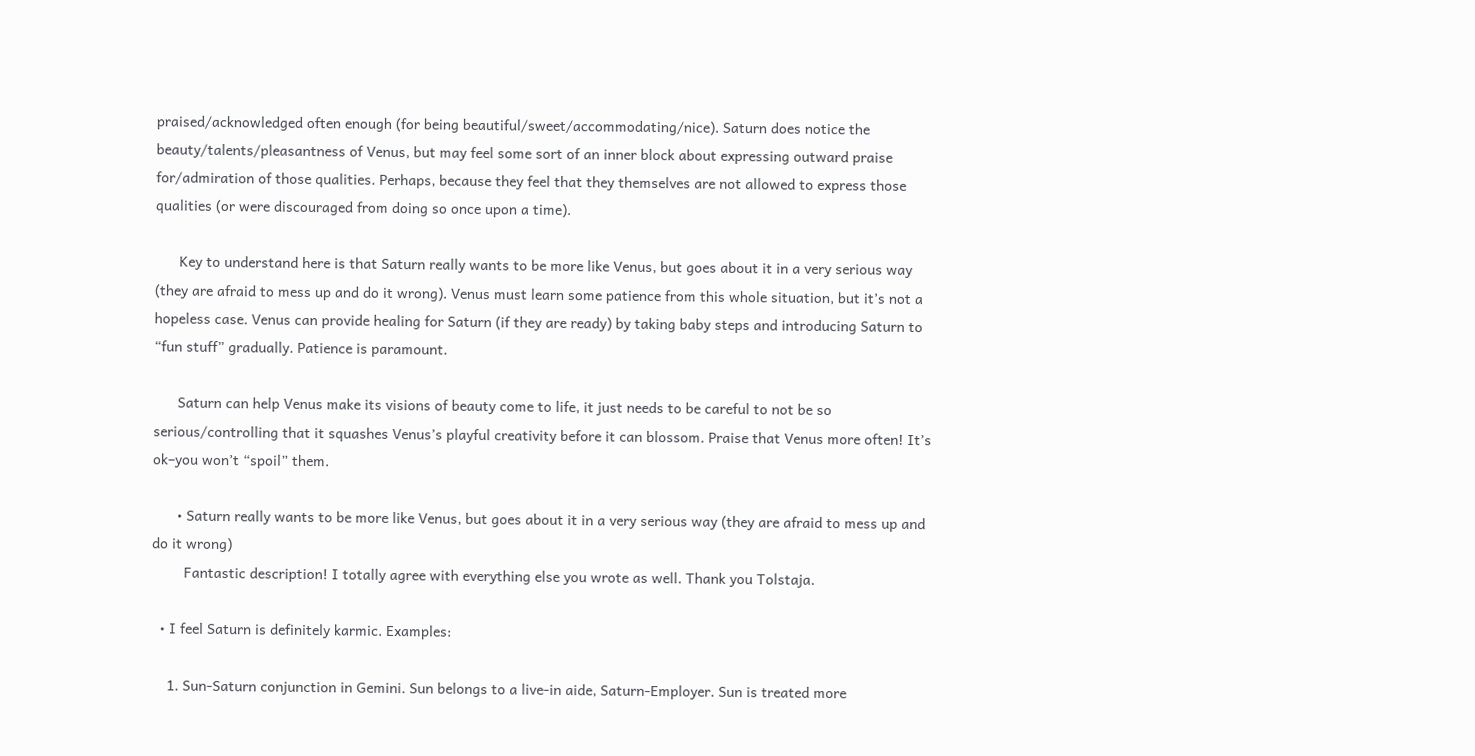praised/acknowledged often enough (for being beautiful/sweet/accommodating/nice). Saturn does notice the beauty/talents/pleasantness of Venus, but may feel some sort of an inner block about expressing outward praise for/admiration of those qualities. Perhaps, because they feel that they themselves are not allowed to express those qualities (or were discouraged from doing so once upon a time).

      Key to understand here is that Saturn really wants to be more like Venus, but goes about it in a very serious way (they are afraid to mess up and do it wrong). Venus must learn some patience from this whole situation, but it’s not a hopeless case. Venus can provide healing for Saturn (if they are ready) by taking baby steps and introducing Saturn to “fun stuff” gradually. Patience is paramount.

      Saturn can help Venus make its visions of beauty come to life, it just needs to be careful to not be so serious/controlling that it squashes Venus’s playful creativity before it can blossom. Praise that Venus more often! It’s ok–you won’t “spoil” them.

      • Saturn really wants to be more like Venus, but goes about it in a very serious way (they are afraid to mess up and do it wrong)
        Fantastic description! I totally agree with everything else you wrote as well. Thank you Tolstaja.

  • I feel Saturn is definitely karmic. Examples:

    1. Sun-Saturn conjunction in Gemini. Sun belongs to a live-in aide, Saturn-Employer. Sun is treated more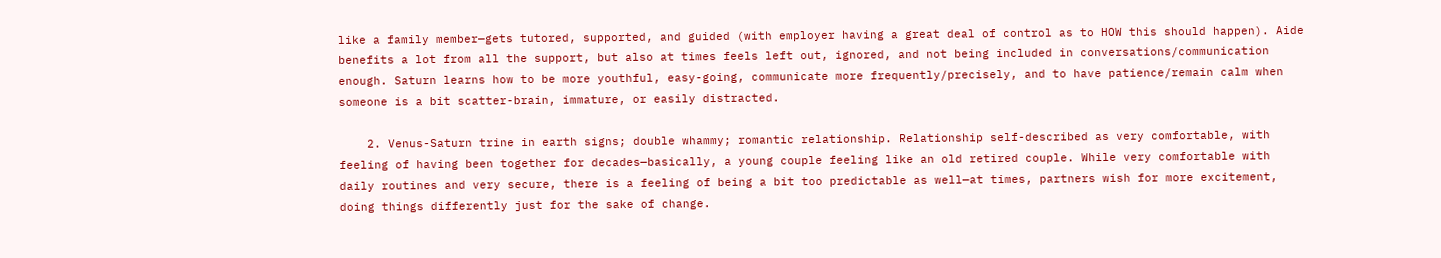like a family member—gets tutored, supported, and guided (with employer having a great deal of control as to HOW this should happen). Aide benefits a lot from all the support, but also at times feels left out, ignored, and not being included in conversations/communication enough. Saturn learns how to be more youthful, easy-going, communicate more frequently/precisely, and to have patience/remain calm when someone is a bit scatter-brain, immature, or easily distracted.

    2. Venus-Saturn trine in earth signs; double whammy; romantic relationship. Relationship self-described as very comfortable, with feeling of having been together for decades—basically, a young couple feeling like an old retired couple. While very comfortable with daily routines and very secure, there is a feeling of being a bit too predictable as well—at times, partners wish for more excitement, doing things differently just for the sake of change.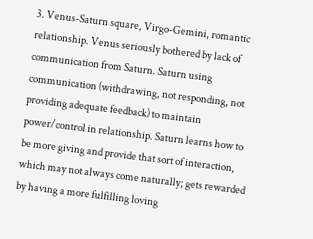3. Venus-Saturn square, Virgo-Gemini, romantic relationship. Venus seriously bothered by lack of communication from Saturn. Saturn using communication (withdrawing, not responding, not providing adequate feedback) to maintain power/control in relationship. Saturn learns how to be more giving and provide that sort of interaction, which may not always come naturally; gets rewarded by having a more fulfilling loving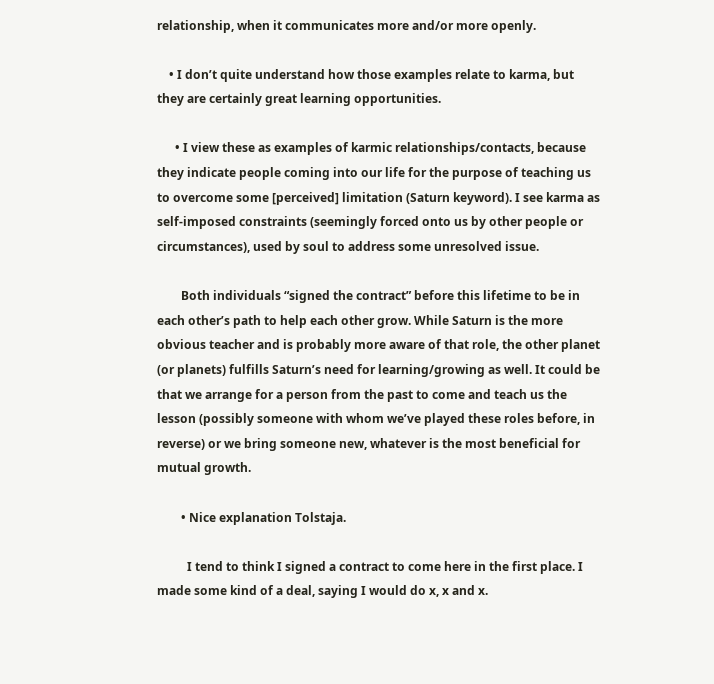relationship, when it communicates more and/or more openly.

    • I don’t quite understand how those examples relate to karma, but they are certainly great learning opportunities.

      • I view these as examples of karmic relationships/contacts, because they indicate people coming into our life for the purpose of teaching us to overcome some [perceived] limitation (Saturn keyword). I see karma as self-imposed constraints (seemingly forced onto us by other people or circumstances), used by soul to address some unresolved issue.

        Both individuals “signed the contract” before this lifetime to be in each other’s path to help each other grow. While Saturn is the more obvious teacher and is probably more aware of that role, the other planet (or planets) fulfills Saturn’s need for learning/growing as well. It could be that we arrange for a person from the past to come and teach us the lesson (possibly someone with whom we’ve played these roles before, in reverse) or we bring someone new, whatever is the most beneficial for mutual growth.

        • Nice explanation Tolstaja.

          I tend to think I signed a contract to come here in the first place. I made some kind of a deal, saying I would do x, x and x.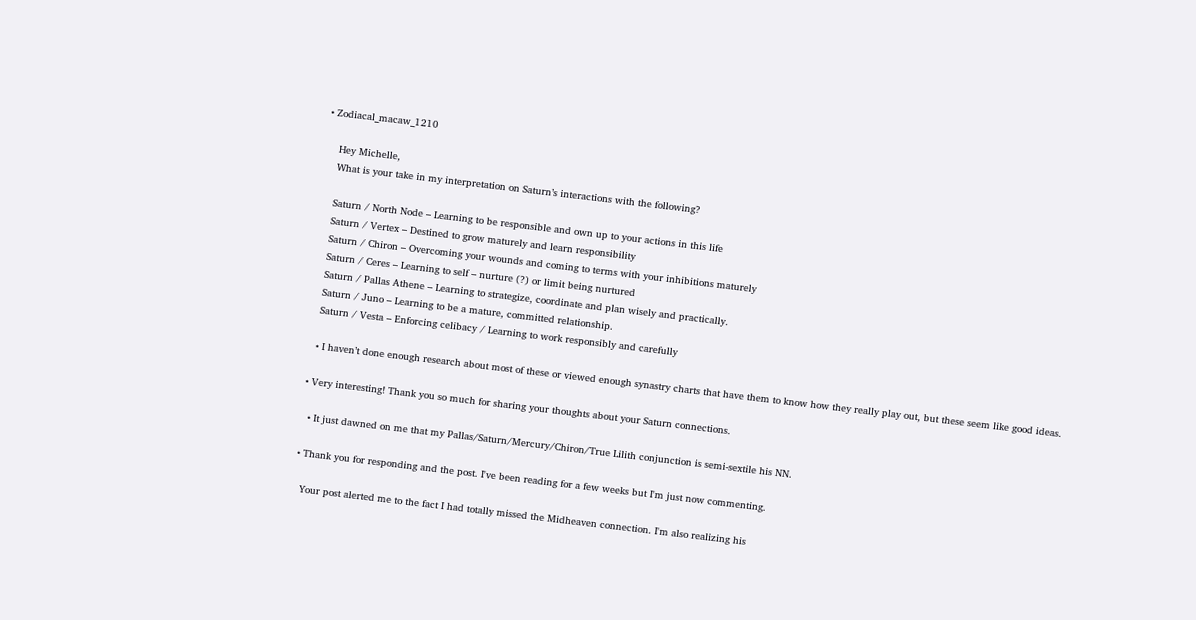• Zodiacal_macaw_1210

    Hey Michelle,
    What is your take in my interpretation on Saturn’s interactions with the following?

    Saturn / North Node – Learning to be responsible and own up to your actions in this life
    Saturn / Vertex – Destined to grow maturely and learn responsibility
    Saturn / Chiron – Overcoming your wounds and coming to terms with your inhibitions maturely
    Saturn / Ceres – Learning to self – nurture (?) or limit being nurtured
    Saturn / Pallas Athene – Learning to strategize, coordinate and plan wisely and practically.
    Saturn / Juno – Learning to be a mature, committed relationship.
    Saturn / Vesta – Enforcing celibacy / Learning to work responsibly and carefully

    • I haven’t done enough research about most of these or viewed enough synastry charts that have them to know how they really play out, but these seem like good ideas.

  • Very interesting! Thank you so much for sharing your thoughts about your Saturn connections.

    • It just dawned on me that my Pallas/Saturn/Mercury/Chiron/True Lilith conjunction is semi-sextile his NN.

  • Thank you for responding and the post. I've been reading for a few weeks but I'm just now commenting.

    Your post alerted me to the fact I had totally missed the Midheaven connection. I'm also realizing his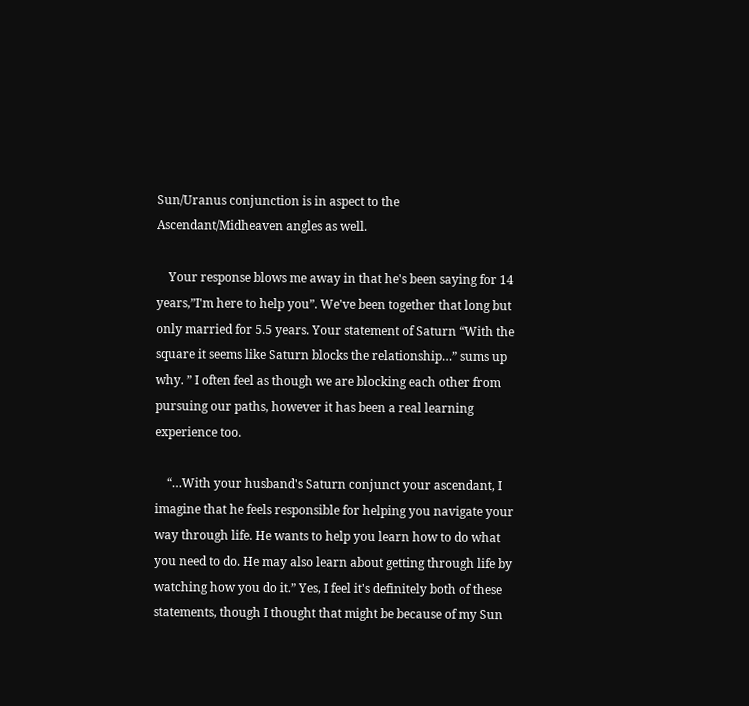Sun/Uranus conjunction is in aspect to the Ascendant/Midheaven angles as well.

    Your response blows me away in that he's been saying for 14 years,”I'm here to help you”. We've been together that long but only married for 5.5 years. Your statement of Saturn “With the square it seems like Saturn blocks the relationship…” sums up why. ” I often feel as though we are blocking each other from pursuing our paths, however it has been a real learning experience too.

    “…With your husband's Saturn conjunct your ascendant, I imagine that he feels responsible for helping you navigate your way through life. He wants to help you learn how to do what you need to do. He may also learn about getting through life by watching how you do it.” Yes, I feel it's definitely both of these statements, though I thought that might be because of my Sun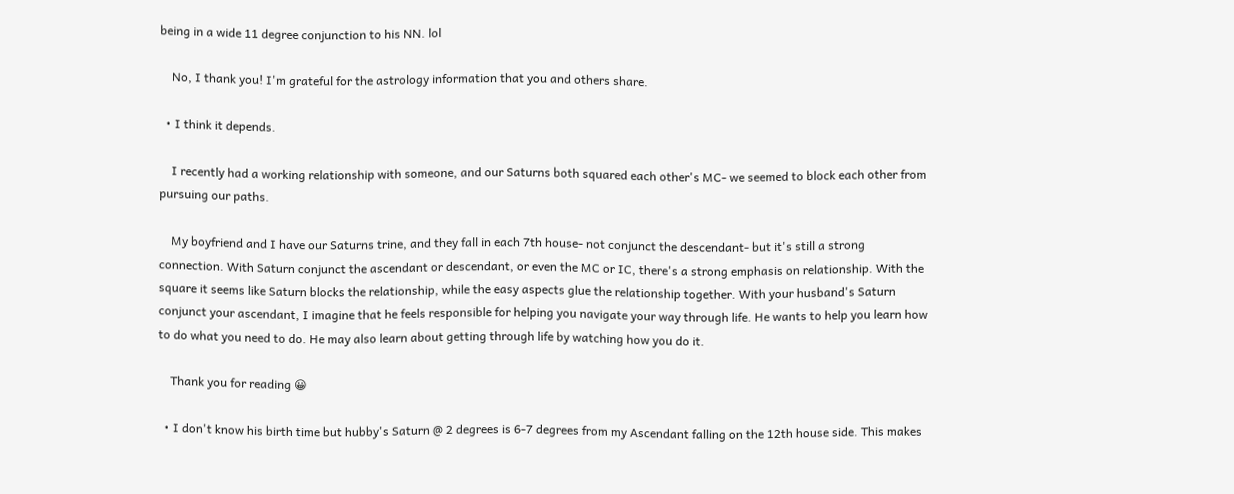being in a wide 11 degree conjunction to his NN. lol

    No, I thank you! I'm grateful for the astrology information that you and others share.

  • I think it depends.

    I recently had a working relationship with someone, and our Saturns both squared each other's MC- we seemed to block each other from pursuing our paths.

    My boyfriend and I have our Saturns trine, and they fall in each 7th house- not conjunct the descendant- but it's still a strong connection. With Saturn conjunct the ascendant or descendant, or even the MC or IC, there's a strong emphasis on relationship. With the square it seems like Saturn blocks the relationship, while the easy aspects glue the relationship together. With your husband's Saturn conjunct your ascendant, I imagine that he feels responsible for helping you navigate your way through life. He wants to help you learn how to do what you need to do. He may also learn about getting through life by watching how you do it.

    Thank you for reading 😀

  • I don't know his birth time but hubby's Saturn @ 2 degrees is 6-7 degrees from my Ascendant falling on the 12th house side. This makes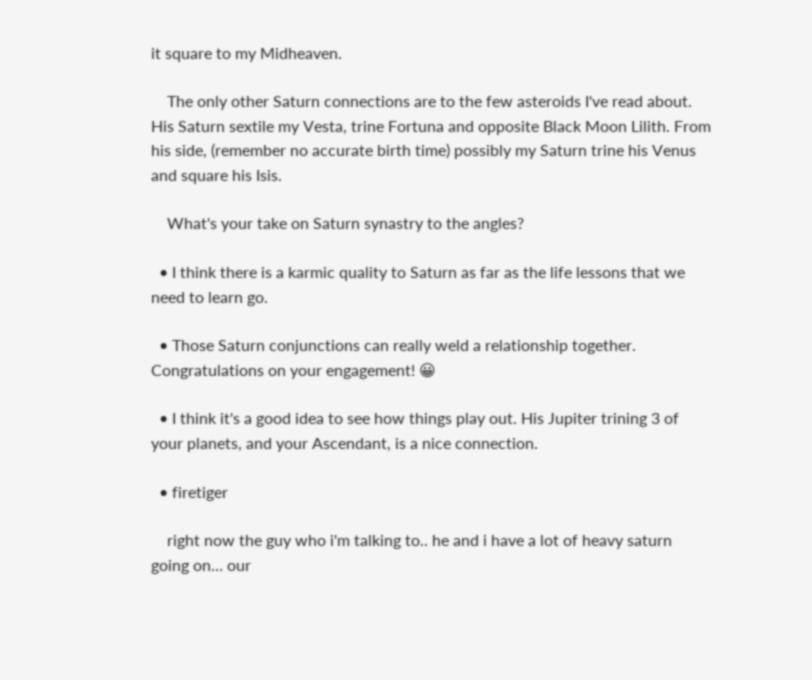it square to my Midheaven.

    The only other Saturn connections are to the few asteroids I've read about. His Saturn sextile my Vesta, trine Fortuna and opposite Black Moon Lilith. From his side, (remember no accurate birth time) possibly my Saturn trine his Venus and square his Isis.

    What's your take on Saturn synastry to the angles?

  • I think there is a karmic quality to Saturn as far as the life lessons that we need to learn go.

  • Those Saturn conjunctions can really weld a relationship together. Congratulations on your engagement! 😀

  • I think it's a good idea to see how things play out. His Jupiter trining 3 of your planets, and your Ascendant, is a nice connection.

  • firetiger

    right now the guy who i'm talking to.. he and i have a lot of heavy saturn going on… our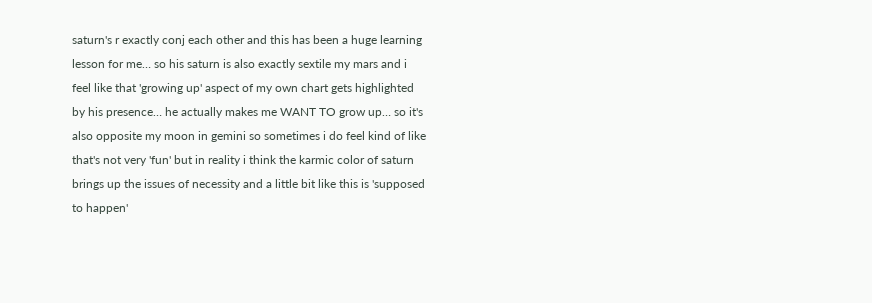saturn's r exactly conj each other and this has been a huge learning lesson for me… so his saturn is also exactly sextile my mars and i feel like that 'growing up' aspect of my own chart gets highlighted by his presence… he actually makes me WANT TO grow up… so it's also opposite my moon in gemini so sometimes i do feel kind of like that's not very 'fun' but in reality i think the karmic color of saturn brings up the issues of necessity and a little bit like this is 'supposed to happen'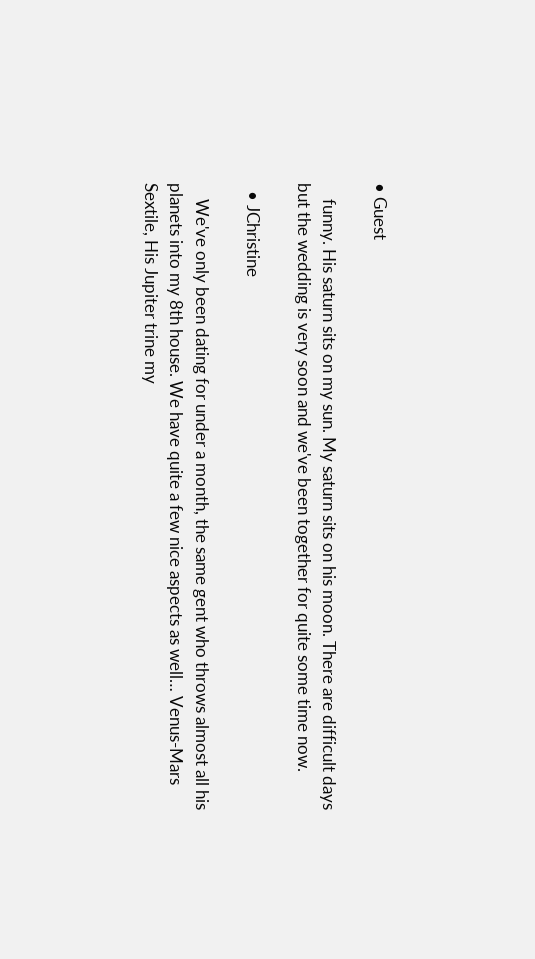• Guest

    funny. His saturn sits on my sun. My saturn sits on his moon. There are difficult days but the wedding is very soon and we've been together for quite some time now.

  • JChristine

    We've only been dating for under a month, the same gent who throws almost all his planets into my 8th house. We have quite a few nice aspects as well… Venus-Mars Sextile, His Jupiter trine my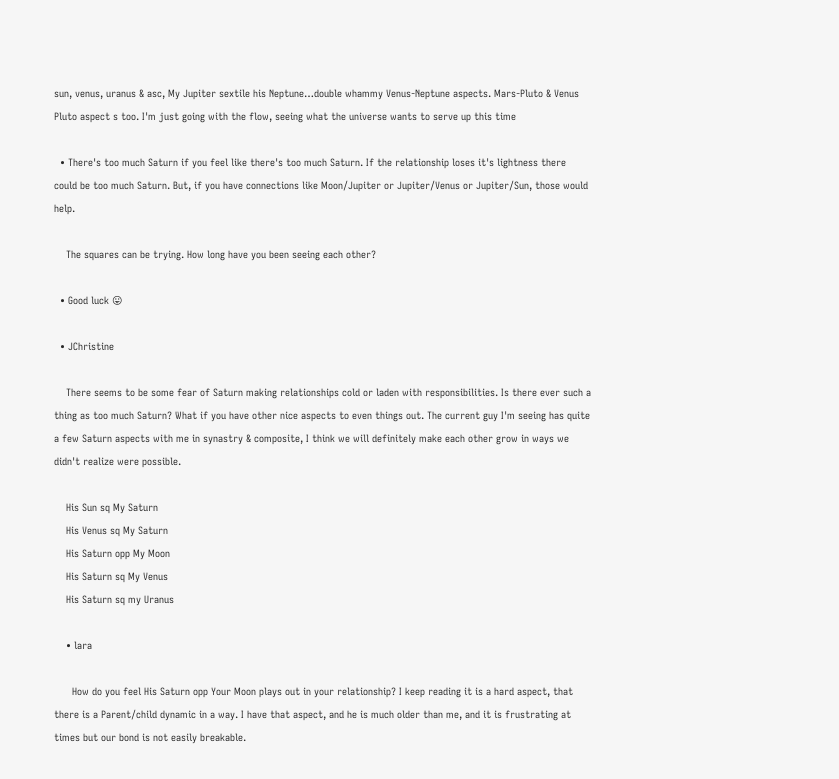sun, venus, uranus & asc, My Jupiter sextile his Neptune…double whammy Venus-Neptune aspects. Mars-Pluto & Venus Pluto aspect s too. I'm just going with the flow, seeing what the universe wants to serve up this time

  • There's too much Saturn if you feel like there's too much Saturn. If the relationship loses it's lightness there could be too much Saturn. But, if you have connections like Moon/Jupiter or Jupiter/Venus or Jupiter/Sun, those would help.

    The squares can be trying. How long have you been seeing each other?

  • Good luck 😛

  • JChristine

    There seems to be some fear of Saturn making relationships cold or laden with responsibilities. Is there ever such a thing as too much Saturn? What if you have other nice aspects to even things out. The current guy I'm seeing has quite a few Saturn aspects with me in synastry & composite, I think we will definitely make each other grow in ways we didn't realize were possible.

    His Sun sq My Saturn
    His Venus sq My Saturn
    His Saturn opp My Moon
    His Saturn sq My Venus
    His Saturn sq my Uranus

    • lara

      How do you feel His Saturn opp Your Moon plays out in your relationship? I keep reading it is a hard aspect, that there is a Parent/child dynamic in a way. I have that aspect, and he is much older than me, and it is frustrating at times but our bond is not easily breakable.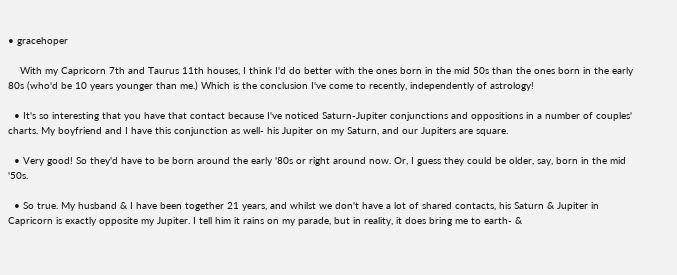• gracehoper

    With my Capricorn 7th and Taurus 11th houses, I think I'd do better with the ones born in the mid 50s than the ones born in the early 80s (who'd be 10 years younger than me.) Which is the conclusion I've come to recently, independently of astrology!

  • It's so interesting that you have that contact because I've noticed Saturn-Jupiter conjunctions and oppositions in a number of couples' charts. My boyfriend and I have this conjunction as well- his Jupiter on my Saturn, and our Jupiters are square.

  • Very good! So they'd have to be born around the early '80s or right around now. Or, I guess they could be older, say, born in the mid '50s.

  • So true. My husband & I have been together 21 years, and whilst we don't have a lot of shared contacts, his Saturn & Jupiter in Capricorn is exactly opposite my Jupiter. I tell him it rains on my parade, but in reality, it does bring me to earth- &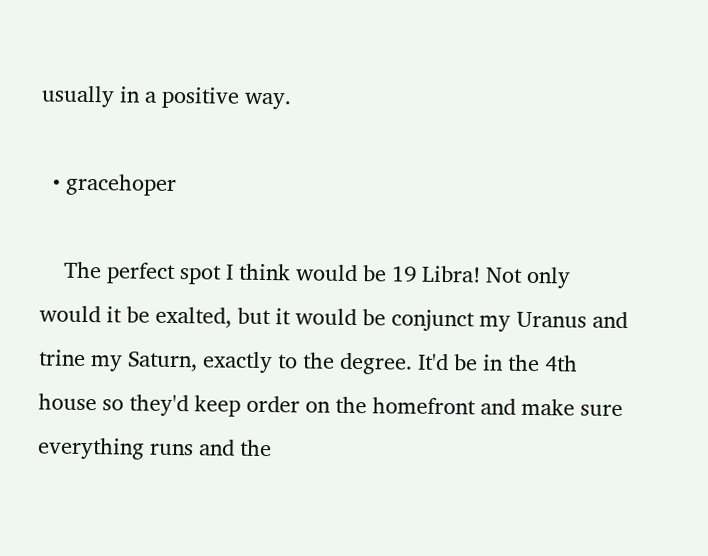usually in a positive way.

  • gracehoper

    The perfect spot I think would be 19 Libra! Not only would it be exalted, but it would be conjunct my Uranus and trine my Saturn, exactly to the degree. It'd be in the 4th house so they'd keep order on the homefront and make sure everything runs and the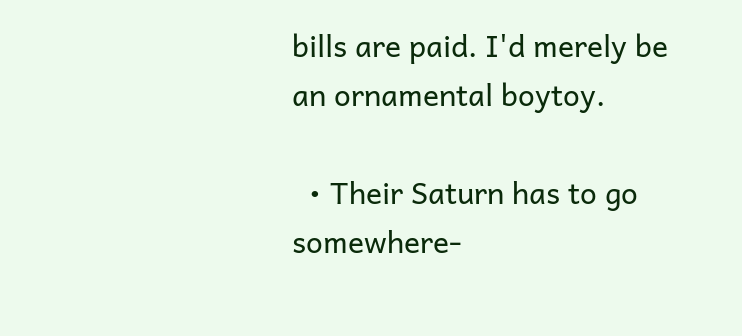bills are paid. I'd merely be an ornamental boytoy.

  • Their Saturn has to go somewhere-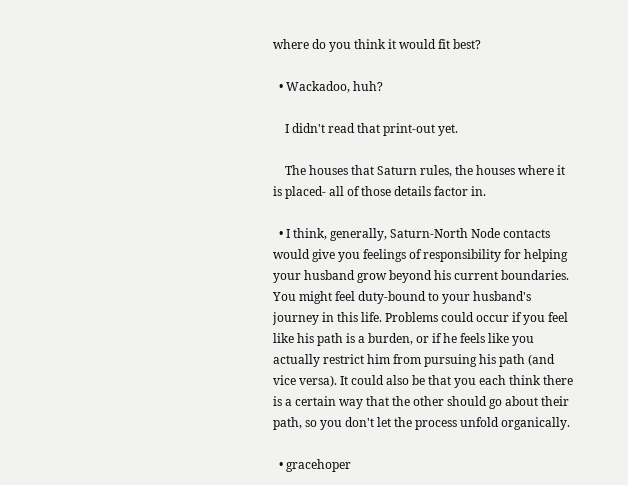where do you think it would fit best?

  • Wackadoo, huh?

    I didn't read that print-out yet.

    The houses that Saturn rules, the houses where it is placed- all of those details factor in.

  • I think, generally, Saturn-North Node contacts would give you feelings of responsibility for helping your husband grow beyond his current boundaries. You might feel duty-bound to your husband's journey in this life. Problems could occur if you feel like his path is a burden, or if he feels like you actually restrict him from pursuing his path (and vice versa). It could also be that you each think there is a certain way that the other should go about their path, so you don't let the process unfold organically.

  • gracehoper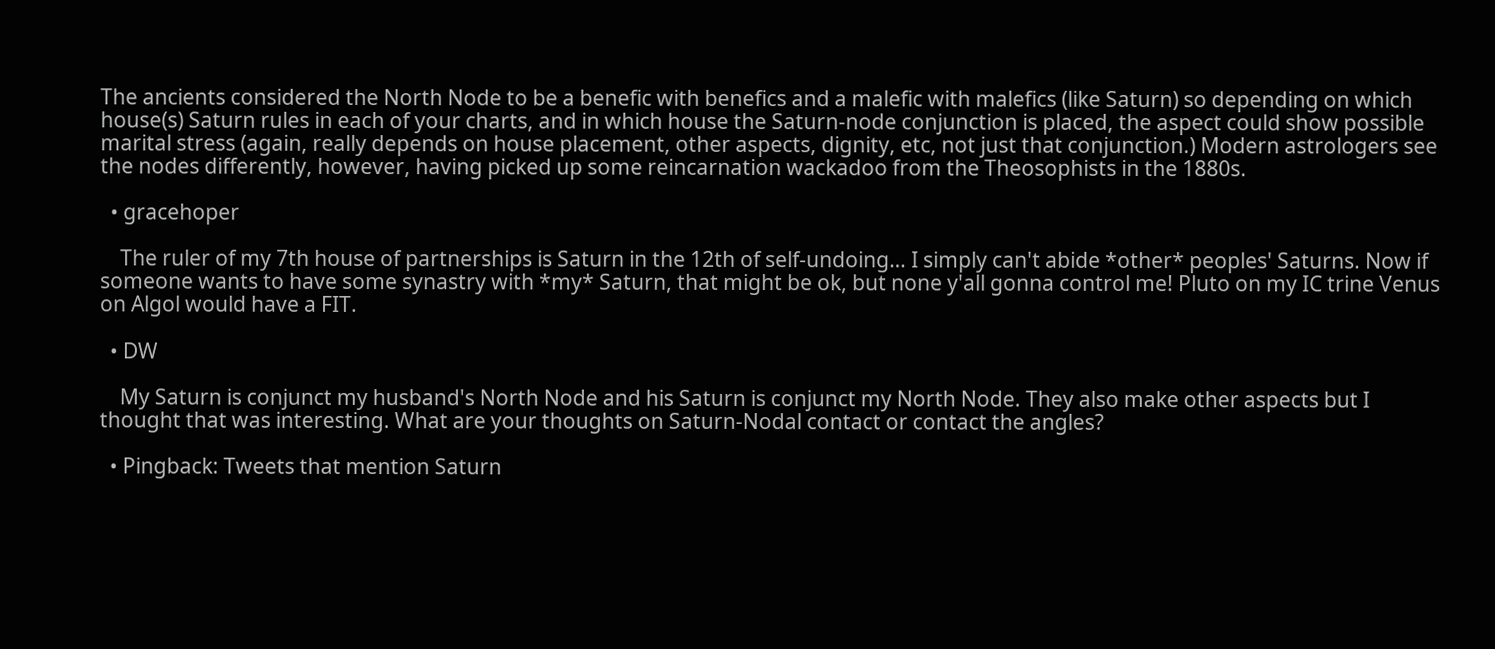The ancients considered the North Node to be a benefic with benefics and a malefic with malefics (like Saturn) so depending on which house(s) Saturn rules in each of your charts, and in which house the Saturn-node conjunction is placed, the aspect could show possible marital stress (again, really depends on house placement, other aspects, dignity, etc, not just that conjunction.) Modern astrologers see the nodes differently, however, having picked up some reincarnation wackadoo from the Theosophists in the 1880s.

  • gracehoper

    The ruler of my 7th house of partnerships is Saturn in the 12th of self-undoing… I simply can't abide *other* peoples' Saturns. Now if someone wants to have some synastry with *my* Saturn, that might be ok, but none y'all gonna control me! Pluto on my IC trine Venus on Algol would have a FIT.

  • DW

    My Saturn is conjunct my husband's North Node and his Saturn is conjunct my North Node. They also make other aspects but I thought that was interesting. What are your thoughts on Saturn-Nodal contact or contact the angles?

  • Pingback: Tweets that mention Saturn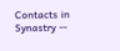Contacts in Synastry --